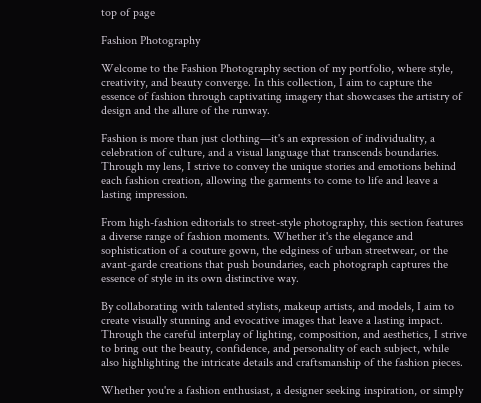top of page

Fashion Photography

Welcome to the Fashion Photography section of my portfolio, where style, creativity, and beauty converge. In this collection, I aim to capture the essence of fashion through captivating imagery that showcases the artistry of design and the allure of the runway.

Fashion is more than just clothing—it's an expression of individuality, a celebration of culture, and a visual language that transcends boundaries. Through my lens, I strive to convey the unique stories and emotions behind each fashion creation, allowing the garments to come to life and leave a lasting impression.

From high-fashion editorials to street-style photography, this section features a diverse range of fashion moments. Whether it's the elegance and sophistication of a couture gown, the edginess of urban streetwear, or the avant-garde creations that push boundaries, each photograph captures the essence of style in its own distinctive way.

By collaborating with talented stylists, makeup artists, and models, I aim to create visually stunning and evocative images that leave a lasting impact. Through the careful interplay of lighting, composition, and aesthetics, I strive to bring out the beauty, confidence, and personality of each subject, while also highlighting the intricate details and craftsmanship of the fashion pieces.

Whether you're a fashion enthusiast, a designer seeking inspiration, or simply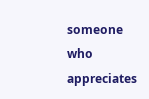someone who appreciates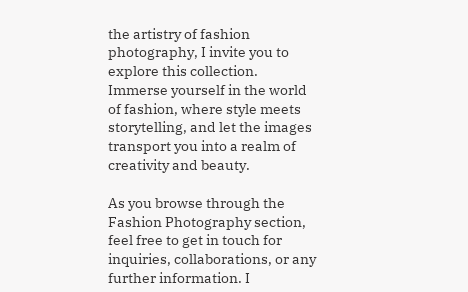the artistry of fashion photography, I invite you to explore this collection. Immerse yourself in the world of fashion, where style meets storytelling, and let the images transport you into a realm of creativity and beauty.

As you browse through the Fashion Photography section, feel free to get in touch for inquiries, collaborations, or any further information. I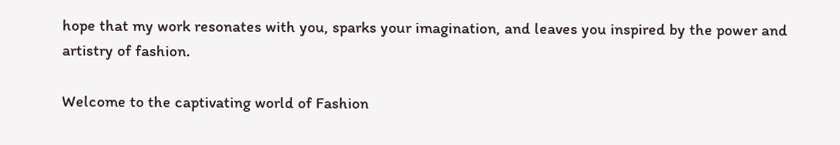hope that my work resonates with you, sparks your imagination, and leaves you inspired by the power and artistry of fashion.

Welcome to the captivating world of Fashion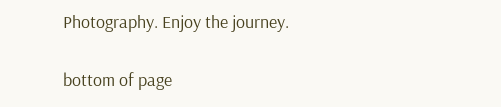Photography. Enjoy the journey.

bottom of page